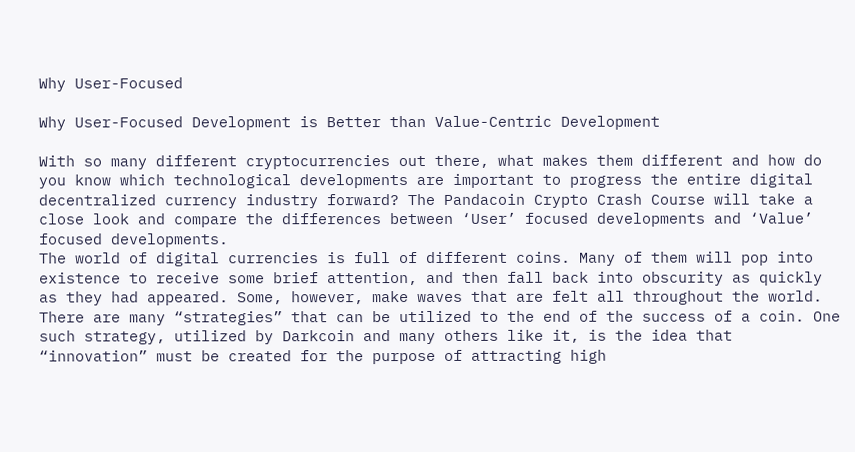Why User-Focused

Why User-Focused Development is Better than Value-Centric Development

With so many different cryptocurrencies out there, what makes them different and how do you know which technological developments are important to progress the entire digital decentralized currency industry forward? The Pandacoin Crypto Crash Course will take a close look and compare the differences between ‘User’ focused developments and ‘Value’ focused developments.
The world of digital currencies is full of different coins. Many of them will pop into existence to receive some brief attention, and then fall back into obscurity as quickly as they had appeared. Some, however, make waves that are felt all throughout the world. There are many “strategies” that can be utilized to the end of the success of a coin. One such strategy, utilized by Darkcoin and many others like it, is the idea that “innovation” must be created for the purpose of attracting high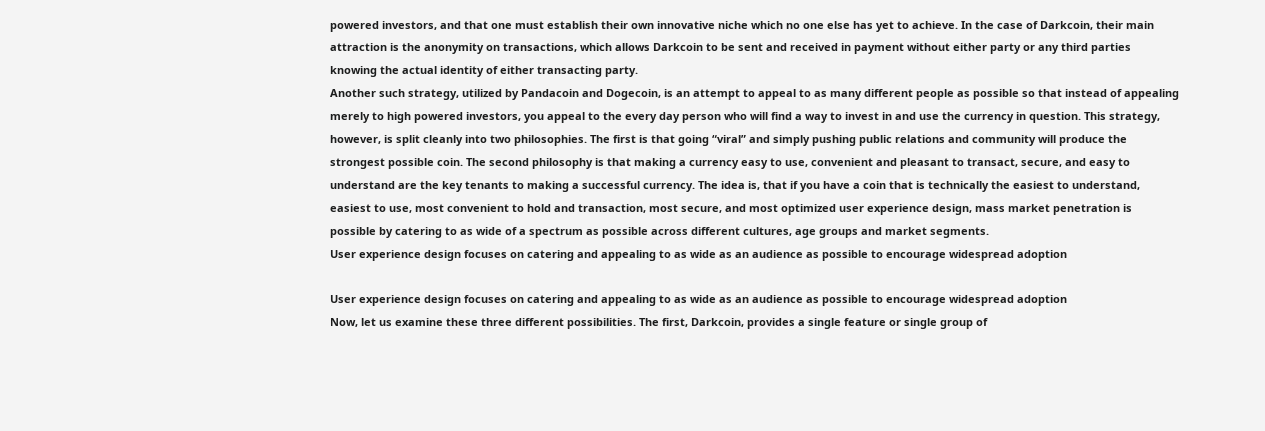powered investors, and that one must establish their own innovative niche which no one else has yet to achieve. In the case of Darkcoin, their main attraction is the anonymity on transactions, which allows Darkcoin to be sent and received in payment without either party or any third parties knowing the actual identity of either transacting party.
Another such strategy, utilized by Pandacoin and Dogecoin, is an attempt to appeal to as many different people as possible so that instead of appealing merely to high powered investors, you appeal to the every day person who will find a way to invest in and use the currency in question. This strategy, however, is split cleanly into two philosophies. The first is that going “viral” and simply pushing public relations and community will produce the strongest possible coin. The second philosophy is that making a currency easy to use, convenient and pleasant to transact, secure, and easy to understand are the key tenants to making a successful currency. The idea is, that if you have a coin that is technically the easiest to understand, easiest to use, most convenient to hold and transaction, most secure, and most optimized user experience design, mass market penetration is possible by catering to as wide of a spectrum as possible across different cultures, age groups and market segments.
User experience design focuses on catering and appealing to as wide as an audience as possible to encourage widespread adoption

User experience design focuses on catering and appealing to as wide as an audience as possible to encourage widespread adoption
Now, let us examine these three different possibilities. The first, Darkcoin, provides a single feature or single group of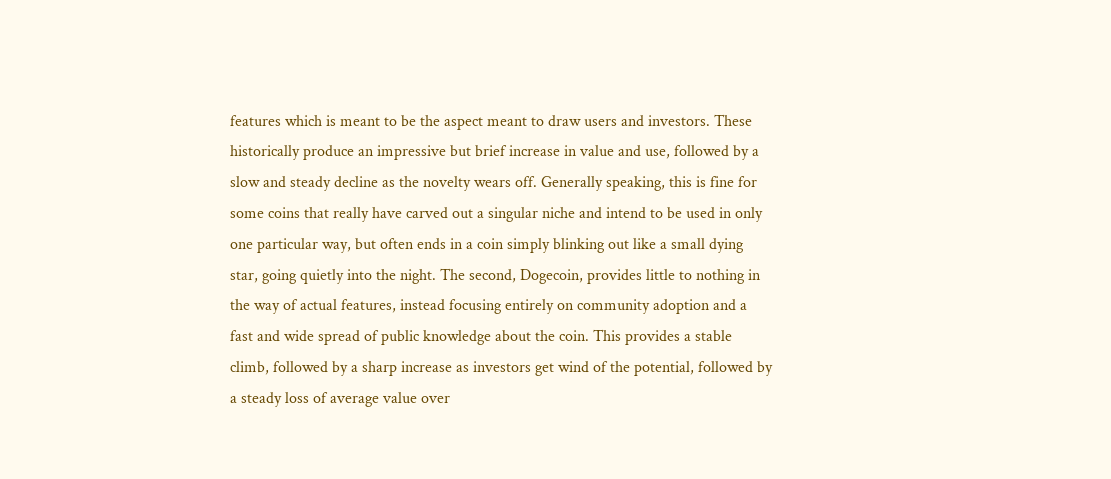features which is meant to be the aspect meant to draw users and investors. These historically produce an impressive but brief increase in value and use, followed by a slow and steady decline as the novelty wears off. Generally speaking, this is fine for some coins that really have carved out a singular niche and intend to be used in only one particular way, but often ends in a coin simply blinking out like a small dying star, going quietly into the night. The second, Dogecoin, provides little to nothing in the way of actual features, instead focusing entirely on community adoption and a fast and wide spread of public knowledge about the coin. This provides a stable climb, followed by a sharp increase as investors get wind of the potential, followed by a steady loss of average value over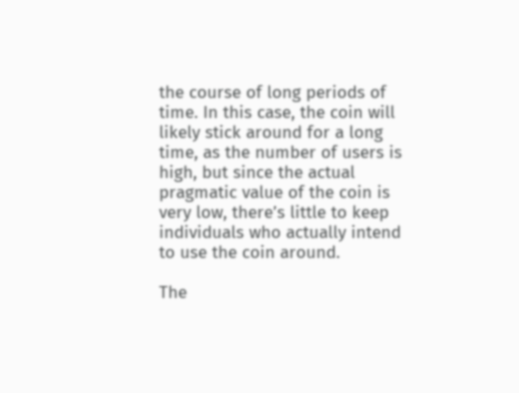the course of long periods of time. In this case, the coin will likely stick around for a long time, as the number of users is high, but since the actual pragmatic value of the coin is very low, there’s little to keep individuals who actually intend to use the coin around.

The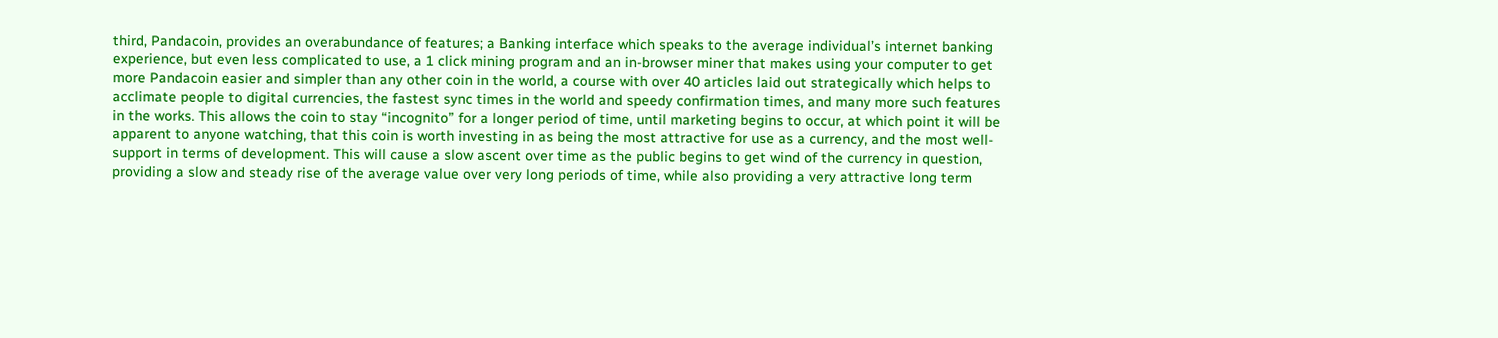third, Pandacoin, provides an overabundance of features; a Banking interface which speaks to the average individual’s internet banking experience, but even less complicated to use, a 1 click mining program and an in-browser miner that makes using your computer to get more Pandacoin easier and simpler than any other coin in the world, a course with over 40 articles laid out strategically which helps to acclimate people to digital currencies, the fastest sync times in the world and speedy confirmation times, and many more such features in the works. This allows the coin to stay “incognito” for a longer period of time, until marketing begins to occur, at which point it will be apparent to anyone watching, that this coin is worth investing in as being the most attractive for use as a currency, and the most well-support in terms of development. This will cause a slow ascent over time as the public begins to get wind of the currency in question, providing a slow and steady rise of the average value over very long periods of time, while also providing a very attractive long term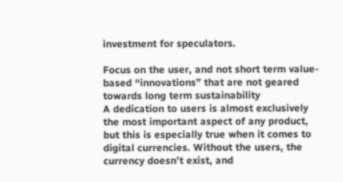investment for speculators.

Focus on the user, and not short term value-based “innovations” that are not geared towards long term sustainability
A dedication to users is almost exclusively the most important aspect of any product, but this is especially true when it comes to digital currencies. Without the users, the currency doesn’t exist, and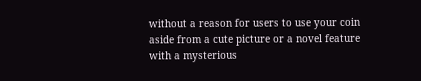without a reason for users to use your coin aside from a cute picture or a novel feature with a mysterious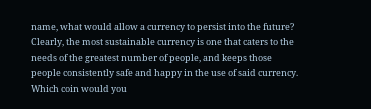name, what would allow a currency to persist into the future? Clearly, the most sustainable currency is one that caters to the needs of the greatest number of people, and keeps those people consistently safe and happy in the use of said currency. Which coin would you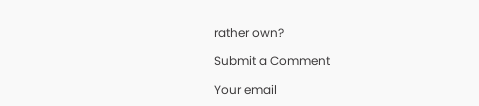rather own?

Submit a Comment

Your email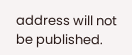address will not be published.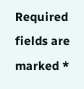Required fields are marked *